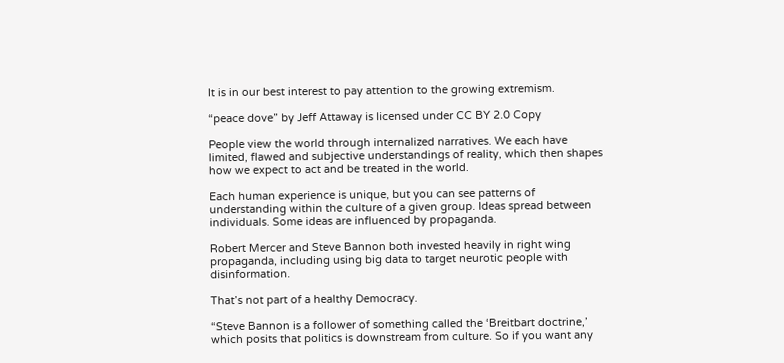It is in our best interest to pay attention to the growing extremism.

“peace dove” by Jeff Attaway is licensed under CC BY 2.0 Copy

People view the world through internalized narratives. We each have limited, flawed and subjective understandings of reality, which then shapes how we expect to act and be treated in the world.

Each human experience is unique, but you can see patterns of understanding within the culture of a given group. Ideas spread between individuals. Some ideas are influenced by propaganda.

Robert Mercer and Steve Bannon both invested heavily in right wing propaganda, including using big data to target neurotic people with disinformation.

That’s not part of a healthy Democracy.

“Steve Bannon is a follower of something called the ‘Breitbart doctrine,’ which posits that politics is downstream from culture. So if you want any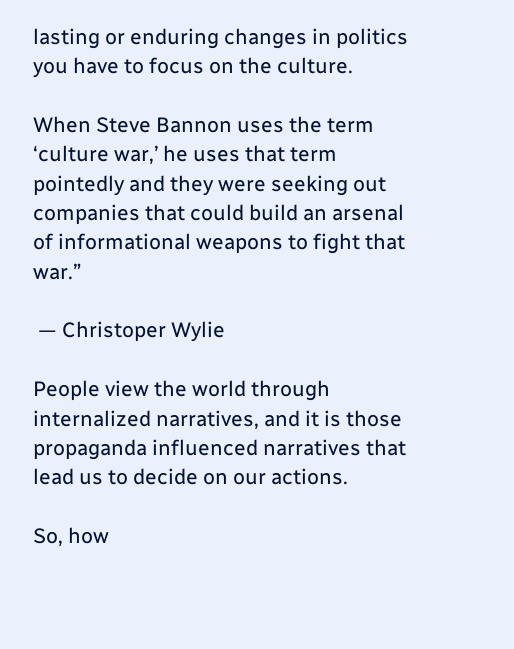lasting or enduring changes in politics you have to focus on the culture.

When Steve Bannon uses the term ‘culture war,’ he uses that term pointedly and they were seeking out companies that could build an arsenal of informational weapons to fight that war.”

 — Christoper Wylie

People view the world through internalized narratives, and it is those propaganda influenced narratives that lead us to decide on our actions.

So, how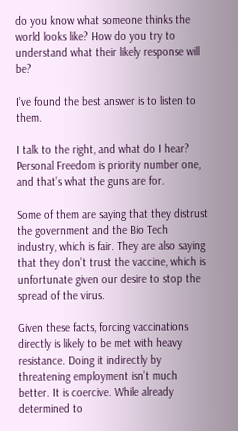do you know what someone thinks the world looks like? How do you try to understand what their likely response will be?

I’ve found the best answer is to listen to them.

I talk to the right, and what do I hear? Personal Freedom is priority number one, and that’s what the guns are for.

Some of them are saying that they distrust the government and the Bio Tech industry, which is fair. They are also saying that they don’t trust the vaccine, which is unfortunate given our desire to stop the spread of the virus.

Given these facts, forcing vaccinations directly is likely to be met with heavy resistance. Doing it indirectly by threatening employment isn’t much better. It is coercive. While already determined to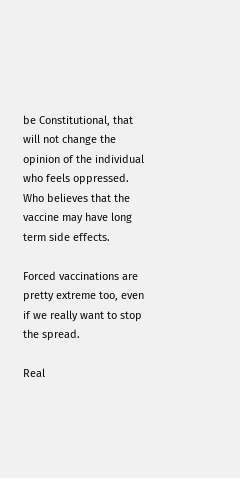be Constitutional, that will not change the opinion of the individual who feels oppressed. Who believes that the vaccine may have long term side effects.

Forced vaccinations are pretty extreme too, even if we really want to stop the spread.

Real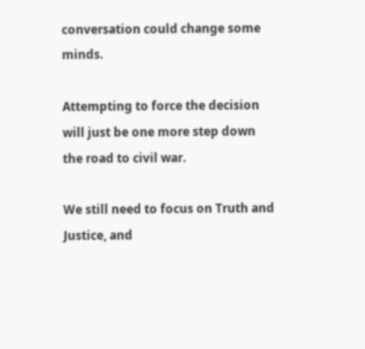conversation could change some minds.

Attempting to force the decision will just be one more step down the road to civil war.

We still need to focus on Truth and Justice, and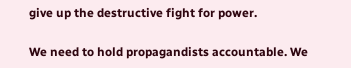give up the destructive fight for power.

We need to hold propagandists accountable. We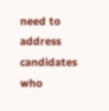need to address candidates who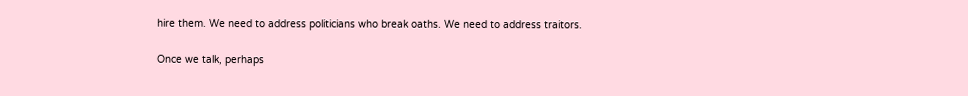hire them. We need to address politicians who break oaths. We need to address traitors.

Once we talk, perhaps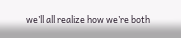we’ll all realize how we’re both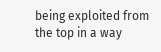being exploited from the top in a way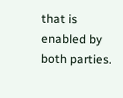that is enabled by both parties.